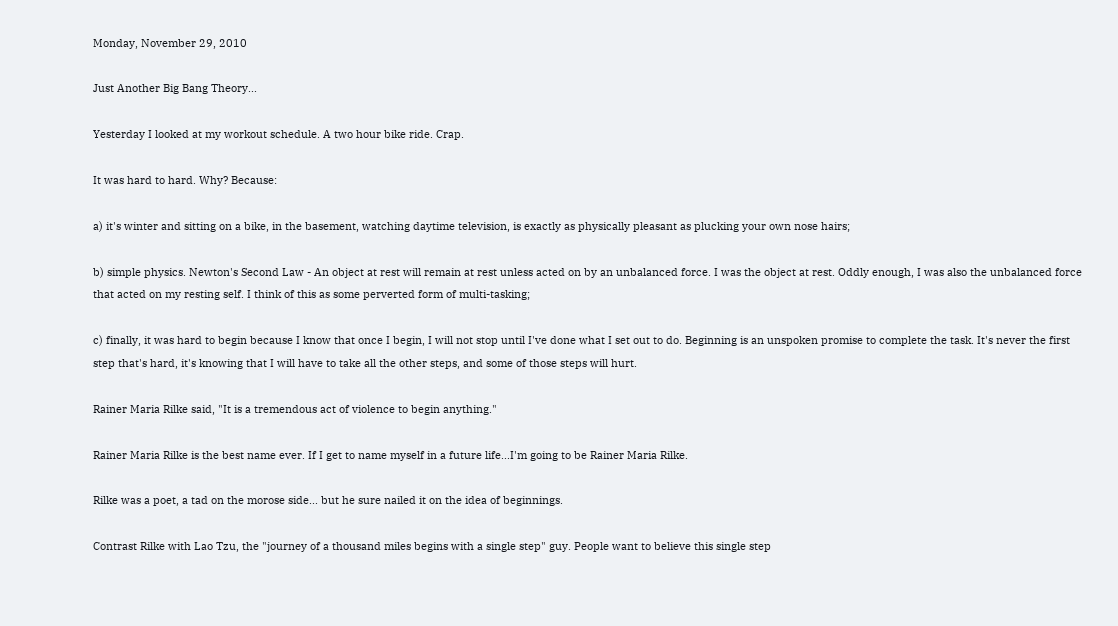Monday, November 29, 2010

Just Another Big Bang Theory...

Yesterday I looked at my workout schedule. A two hour bike ride. Crap.

It was hard to hard. Why? Because:

a) it's winter and sitting on a bike, in the basement, watching daytime television, is exactly as physically pleasant as plucking your own nose hairs;

b) simple physics. Newton's Second Law - An object at rest will remain at rest unless acted on by an unbalanced force. I was the object at rest. Oddly enough, I was also the unbalanced force that acted on my resting self. I think of this as some perverted form of multi-tasking;

c) finally, it was hard to begin because I know that once I begin, I will not stop until I've done what I set out to do. Beginning is an unspoken promise to complete the task. It's never the first step that's hard, it's knowing that I will have to take all the other steps, and some of those steps will hurt.

Rainer Maria Rilke said, "It is a tremendous act of violence to begin anything."

Rainer Maria Rilke is the best name ever. If I get to name myself in a future life...I'm going to be Rainer Maria Rilke.

Rilke was a poet, a tad on the morose side... but he sure nailed it on the idea of beginnings.

Contrast Rilke with Lao Tzu, the "journey of a thousand miles begins with a single step" guy. People want to believe this single step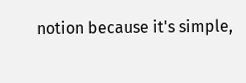notion because it's simple,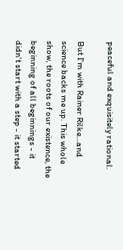peaceful and exquisitely rational.

But I'm with Rainer Rilke...and science backs me up. This whole show, the roots of our existence, the beginning of all beginnings - it didn't start with a step - it started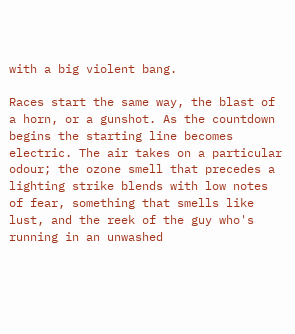with a big violent bang.

Races start the same way, the blast of a horn, or a gunshot. As the countdown begins the starting line becomes electric. The air takes on a particular odour; the ozone smell that precedes a lighting strike blends with low notes of fear, something that smells like lust, and the reek of the guy who's running in an unwashed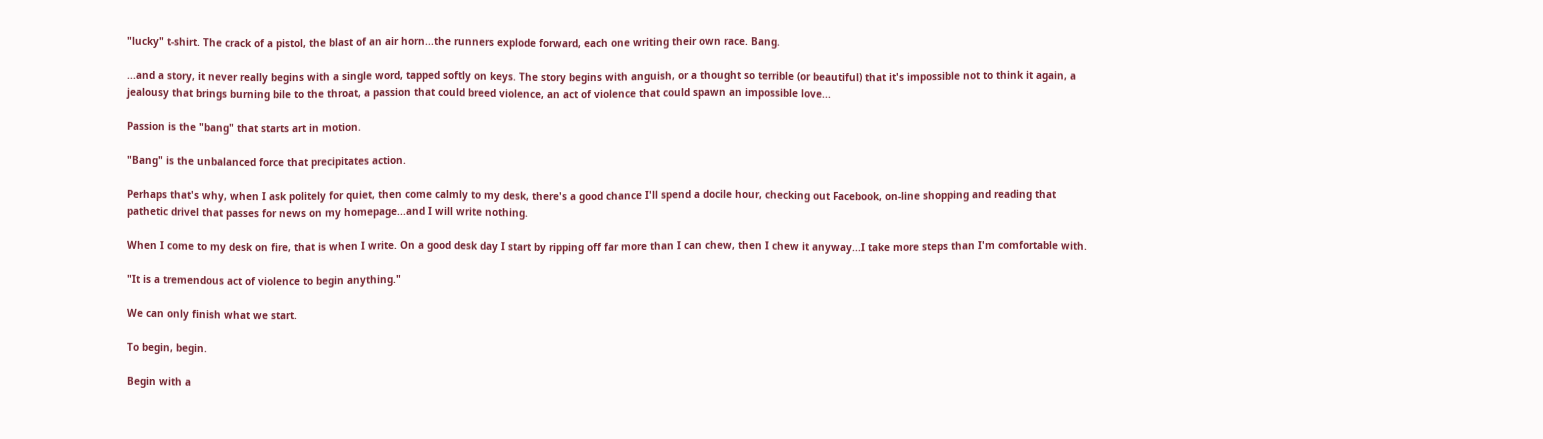"lucky" t-shirt. The crack of a pistol, the blast of an air horn...the runners explode forward, each one writing their own race. Bang.

...and a story, it never really begins with a single word, tapped softly on keys. The story begins with anguish, or a thought so terrible (or beautiful) that it's impossible not to think it again, a jealousy that brings burning bile to the throat, a passion that could breed violence, an act of violence that could spawn an impossible love...

Passion is the "bang" that starts art in motion.

"Bang" is the unbalanced force that precipitates action.

Perhaps that's why, when I ask politely for quiet, then come calmly to my desk, there's a good chance I'll spend a docile hour, checking out Facebook, on-line shopping and reading that pathetic drivel that passes for news on my homepage...and I will write nothing.

When I come to my desk on fire, that is when I write. On a good desk day I start by ripping off far more than I can chew, then I chew it anyway...I take more steps than I'm comfortable with.

"It is a tremendous act of violence to begin anything."

We can only finish what we start.

To begin, begin.

Begin with a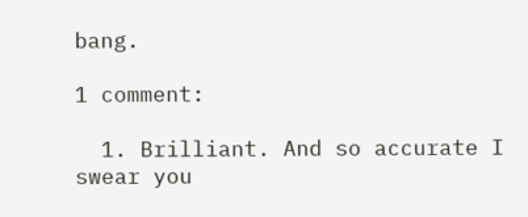bang.

1 comment:

  1. Brilliant. And so accurate I swear you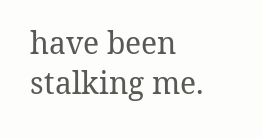have been stalking me.